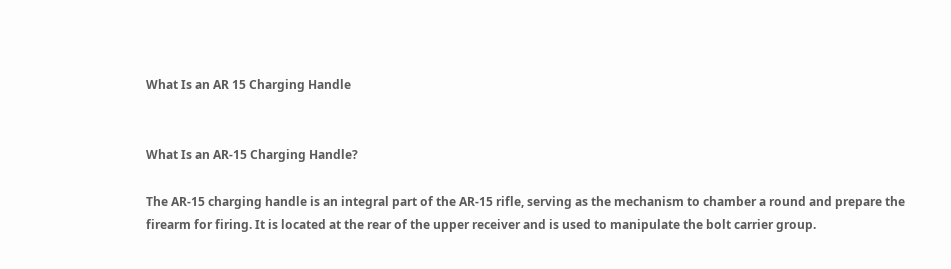What Is an AR 15 Charging Handle


What Is an AR-15 Charging Handle?

The AR-15 charging handle is an integral part of the AR-15 rifle, serving as the mechanism to chamber a round and prepare the firearm for firing. It is located at the rear of the upper receiver and is used to manipulate the bolt carrier group.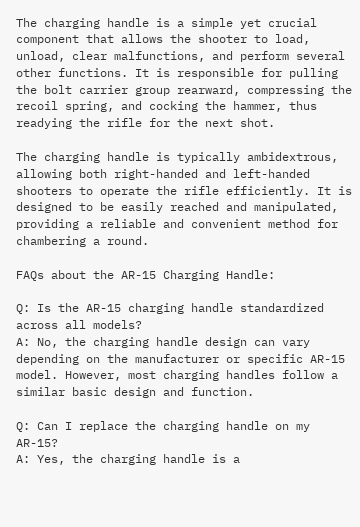The charging handle is a simple yet crucial component that allows the shooter to load, unload, clear malfunctions, and perform several other functions. It is responsible for pulling the bolt carrier group rearward, compressing the recoil spring, and cocking the hammer, thus readying the rifle for the next shot.

The charging handle is typically ambidextrous, allowing both right-handed and left-handed shooters to operate the rifle efficiently. It is designed to be easily reached and manipulated, providing a reliable and convenient method for chambering a round.

FAQs about the AR-15 Charging Handle:

Q: Is the AR-15 charging handle standardized across all models?
A: No, the charging handle design can vary depending on the manufacturer or specific AR-15 model. However, most charging handles follow a similar basic design and function.

Q: Can I replace the charging handle on my AR-15?
A: Yes, the charging handle is a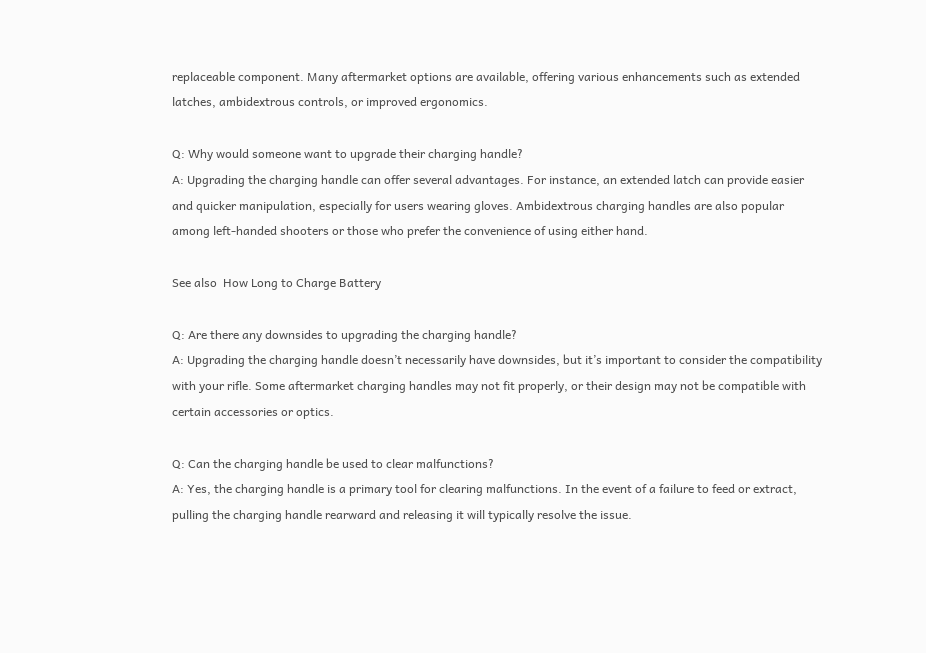replaceable component. Many aftermarket options are available, offering various enhancements such as extended latches, ambidextrous controls, or improved ergonomics.

Q: Why would someone want to upgrade their charging handle?
A: Upgrading the charging handle can offer several advantages. For instance, an extended latch can provide easier and quicker manipulation, especially for users wearing gloves. Ambidextrous charging handles are also popular among left-handed shooters or those who prefer the convenience of using either hand.

See also  How Long to Charge Battery

Q: Are there any downsides to upgrading the charging handle?
A: Upgrading the charging handle doesn’t necessarily have downsides, but it’s important to consider the compatibility with your rifle. Some aftermarket charging handles may not fit properly, or their design may not be compatible with certain accessories or optics.

Q: Can the charging handle be used to clear malfunctions?
A: Yes, the charging handle is a primary tool for clearing malfunctions. In the event of a failure to feed or extract, pulling the charging handle rearward and releasing it will typically resolve the issue.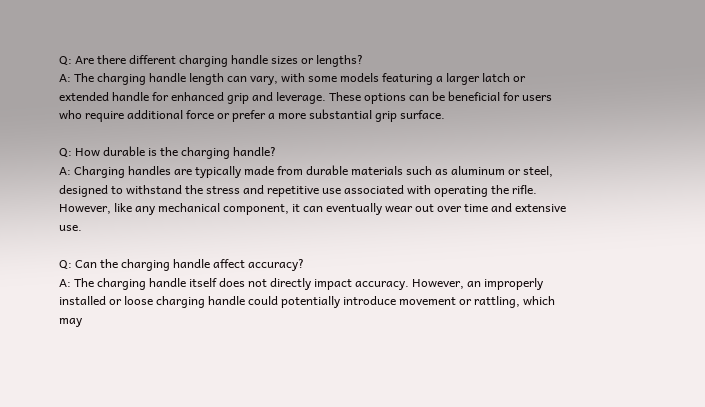Q: Are there different charging handle sizes or lengths?
A: The charging handle length can vary, with some models featuring a larger latch or extended handle for enhanced grip and leverage. These options can be beneficial for users who require additional force or prefer a more substantial grip surface.

Q: How durable is the charging handle?
A: Charging handles are typically made from durable materials such as aluminum or steel, designed to withstand the stress and repetitive use associated with operating the rifle. However, like any mechanical component, it can eventually wear out over time and extensive use.

Q: Can the charging handle affect accuracy?
A: The charging handle itself does not directly impact accuracy. However, an improperly installed or loose charging handle could potentially introduce movement or rattling, which may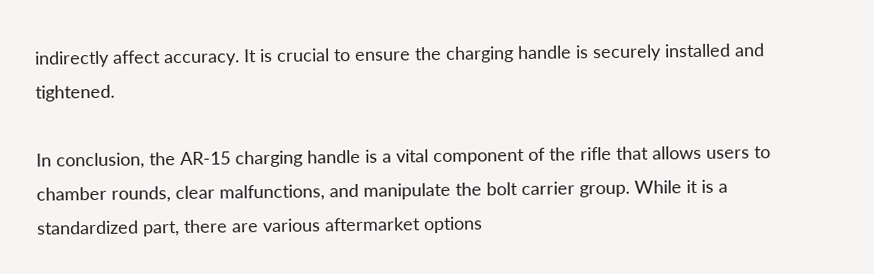indirectly affect accuracy. It is crucial to ensure the charging handle is securely installed and tightened.

In conclusion, the AR-15 charging handle is a vital component of the rifle that allows users to chamber rounds, clear malfunctions, and manipulate the bolt carrier group. While it is a standardized part, there are various aftermarket options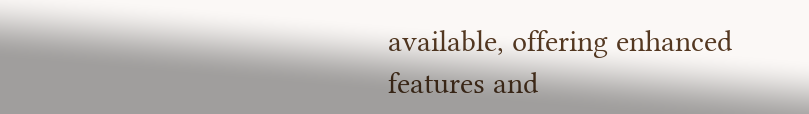available, offering enhanced features and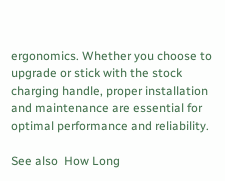ergonomics. Whether you choose to upgrade or stick with the stock charging handle, proper installation and maintenance are essential for optimal performance and reliability.

See also  How Long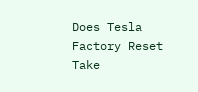Does Tesla Factory Reset Take